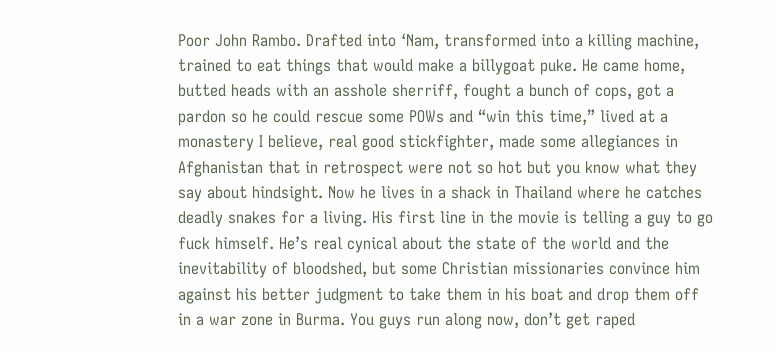Poor John Rambo. Drafted into ‘Nam, transformed into a killing machine, trained to eat things that would make a billygoat puke. He came home, butted heads with an asshole sherriff, fought a bunch of cops, got a pardon so he could rescue some POWs and “win this time,” lived at a monastery I believe, real good stickfighter, made some allegiances in Afghanistan that in retrospect were not so hot but you know what they say about hindsight. Now he lives in a shack in Thailand where he catches deadly snakes for a living. His first line in the movie is telling a guy to go fuck himself. He’s real cynical about the state of the world and the inevitability of bloodshed, but some Christian missionaries convince him against his better judgment to take them in his boat and drop them off in a war zone in Burma. You guys run along now, don’t get raped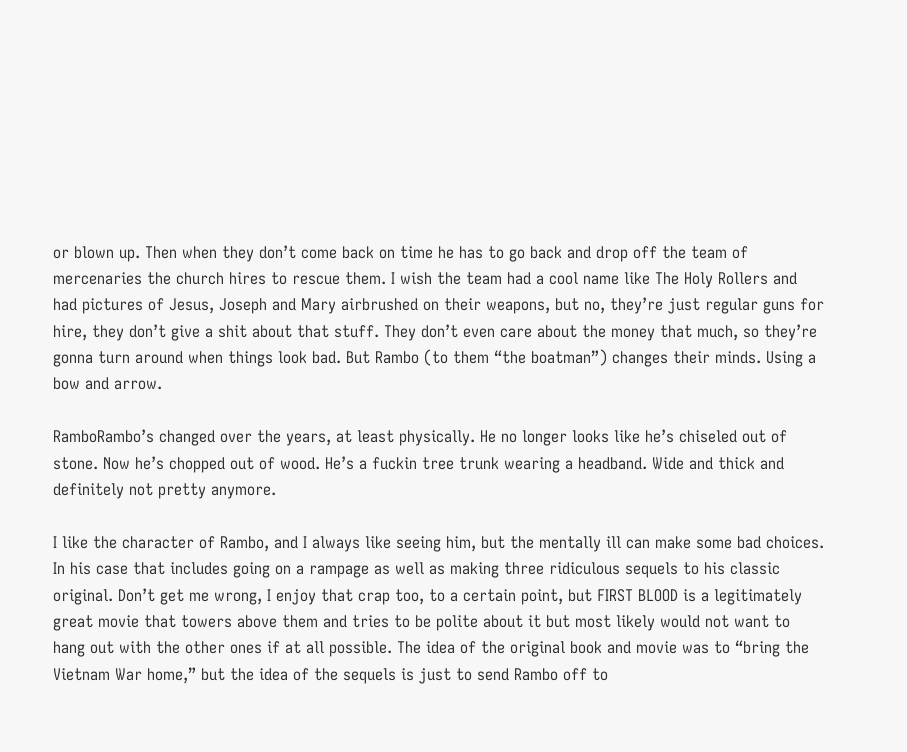or blown up. Then when they don’t come back on time he has to go back and drop off the team of mercenaries the church hires to rescue them. I wish the team had a cool name like The Holy Rollers and had pictures of Jesus, Joseph and Mary airbrushed on their weapons, but no, they’re just regular guns for hire, they don’t give a shit about that stuff. They don’t even care about the money that much, so they’re gonna turn around when things look bad. But Rambo (to them “the boatman”) changes their minds. Using a bow and arrow.

RamboRambo’s changed over the years, at least physically. He no longer looks like he’s chiseled out of stone. Now he’s chopped out of wood. He’s a fuckin tree trunk wearing a headband. Wide and thick and definitely not pretty anymore.

I like the character of Rambo, and I always like seeing him, but the mentally ill can make some bad choices. In his case that includes going on a rampage as well as making three ridiculous sequels to his classic original. Don’t get me wrong, I enjoy that crap too, to a certain point, but FIRST BLOOD is a legitimately great movie that towers above them and tries to be polite about it but most likely would not want to hang out with the other ones if at all possible. The idea of the original book and movie was to “bring the Vietnam War home,” but the idea of the sequels is just to send Rambo off to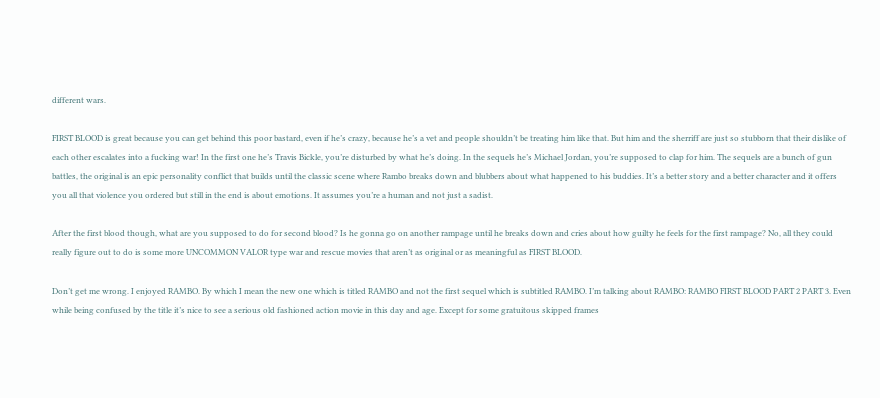different wars.

FIRST BLOOD is great because you can get behind this poor bastard, even if he’s crazy, because he’s a vet and people shouldn’t be treating him like that. But him and the sherriff are just so stubborn that their dislike of each other escalates into a fucking war! In the first one he’s Travis Bickle, you’re disturbed by what he’s doing. In the sequels he’s Michael Jordan, you’re supposed to clap for him. The sequels are a bunch of gun battles, the original is an epic personality conflict that builds until the classic scene where Rambo breaks down and blubbers about what happened to his buddies. It’s a better story and a better character and it offers you all that violence you ordered but still in the end is about emotions. It assumes you’re a human and not just a sadist.

After the first blood though, what are you supposed to do for second blood? Is he gonna go on another rampage until he breaks down and cries about how guilty he feels for the first rampage? No, all they could really figure out to do is some more UNCOMMON VALOR type war and rescue movies that aren’t as original or as meaningful as FIRST BLOOD.

Don’t get me wrong. I enjoyed RAMBO. By which I mean the new one which is titled RAMBO and not the first sequel which is subtitled RAMBO. I’m talking about RAMBO: RAMBO FIRST BLOOD PART 2 PART 3. Even while being confused by the title it’s nice to see a serious old fashioned action movie in this day and age. Except for some gratuitous skipped frames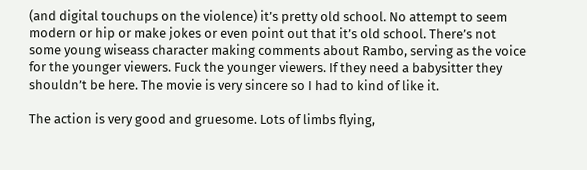(and digital touchups on the violence) it’s pretty old school. No attempt to seem modern or hip or make jokes or even point out that it’s old school. There’s not some young wiseass character making comments about Rambo, serving as the voice for the younger viewers. Fuck the younger viewers. If they need a babysitter they shouldn’t be here. The movie is very sincere so I had to kind of like it.

The action is very good and gruesome. Lots of limbs flying,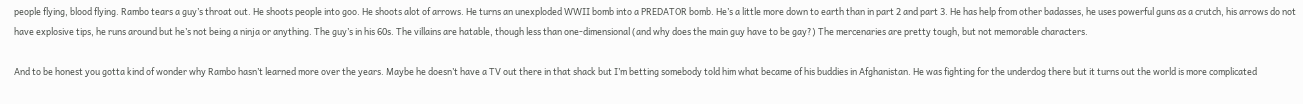people flying, blood flying. Rambo tears a guy’s throat out. He shoots people into goo. He shoots alot of arrows. He turns an unexploded WWII bomb into a PREDATOR bomb. He’s a little more down to earth than in part 2 and part 3. He has help from other badasses, he uses powerful guns as a crutch, his arrows do not have explosive tips, he runs around but he’s not being a ninja or anything. The guy’s in his 60s. The villains are hatable, though less than one-dimensional (and why does the main guy have to be gay?) The mercenaries are pretty tough, but not memorable characters.

And to be honest you gotta kind of wonder why Rambo hasn’t learned more over the years. Maybe he doesn’t have a TV out there in that shack but I’m betting somebody told him what became of his buddies in Afghanistan. He was fighting for the underdog there but it turns out the world is more complicated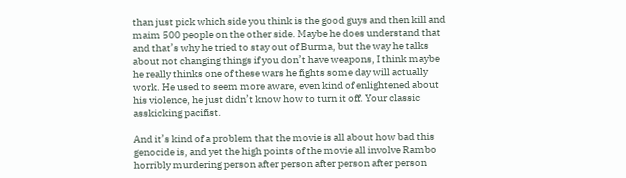than just pick which side you think is the good guys and then kill and maim 500 people on the other side. Maybe he does understand that and that’s why he tried to stay out of Burma, but the way he talks about not changing things if you don’t have weapons, I think maybe he really thinks one of these wars he fights some day will actually work. He used to seem more aware, even kind of enlightened about his violence, he just didn’t know how to turn it off. Your classic asskicking pacifist.

And it’s kind of a problem that the movie is all about how bad this genocide is, and yet the high points of the movie all involve Rambo horribly murdering person after person after person after person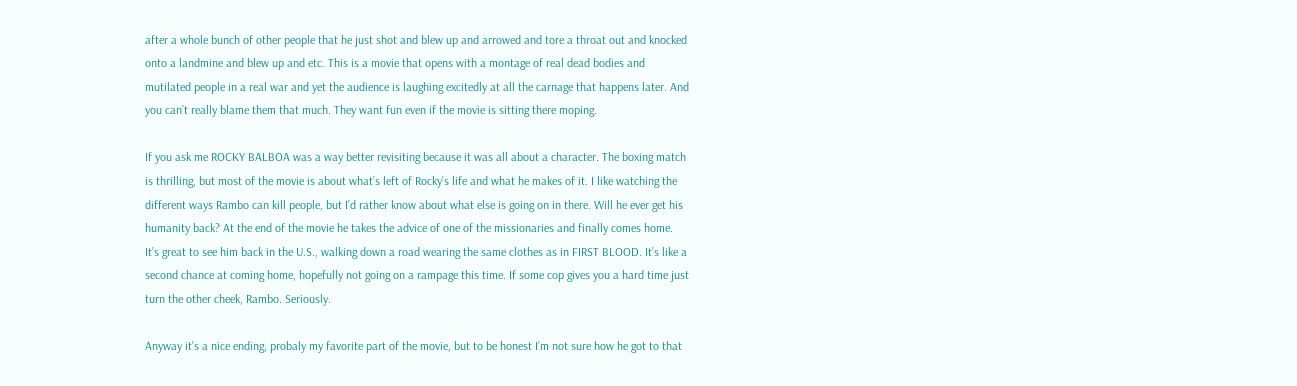after a whole bunch of other people that he just shot and blew up and arrowed and tore a throat out and knocked onto a landmine and blew up and etc. This is a movie that opens with a montage of real dead bodies and mutilated people in a real war and yet the audience is laughing excitedly at all the carnage that happens later. And you can’t really blame them that much. They want fun even if the movie is sitting there moping.

If you ask me ROCKY BALBOA was a way better revisiting because it was all about a character. The boxing match is thrilling, but most of the movie is about what’s left of Rocky’s life and what he makes of it. I like watching the different ways Rambo can kill people, but I’d rather know about what else is going on in there. Will he ever get his humanity back? At the end of the movie he takes the advice of one of the missionaries and finally comes home. It’s great to see him back in the U.S., walking down a road wearing the same clothes as in FIRST BLOOD. It’s like a second chance at coming home, hopefully not going on a rampage this time. If some cop gives you a hard time just turn the other cheek, Rambo. Seriously.

Anyway it’s a nice ending, probaly my favorite part of the movie, but to be honest I’m not sure how he got to that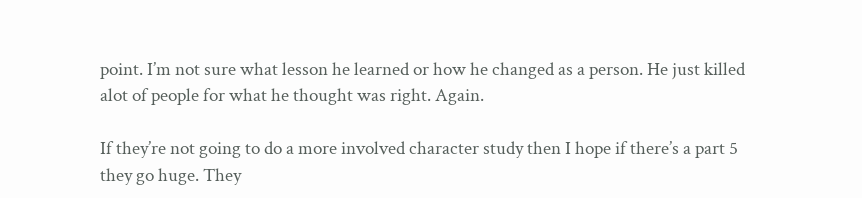point. I’m not sure what lesson he learned or how he changed as a person. He just killed alot of people for what he thought was right. Again.

If they’re not going to do a more involved character study then I hope if there’s a part 5 they go huge. They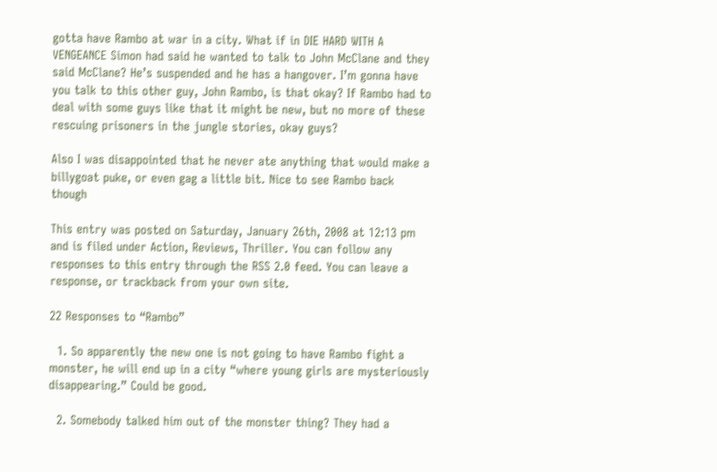gotta have Rambo at war in a city. What if in DIE HARD WITH A VENGEANCE Simon had said he wanted to talk to John McClane and they said McClane? He’s suspended and he has a hangover. I’m gonna have you talk to this other guy, John Rambo, is that okay? If Rambo had to deal with some guys like that it might be new, but no more of these rescuing prisoners in the jungle stories, okay guys?

Also I was disappointed that he never ate anything that would make a billygoat puke, or even gag a little bit. Nice to see Rambo back though

This entry was posted on Saturday, January 26th, 2008 at 12:13 pm and is filed under Action, Reviews, Thriller. You can follow any responses to this entry through the RSS 2.0 feed. You can leave a response, or trackback from your own site.

22 Responses to “Rambo”

  1. So apparently the new one is not going to have Rambo fight a monster, he will end up in a city “where young girls are mysteriously disappearing.” Could be good.

  2. Somebody talked him out of the monster thing? They had a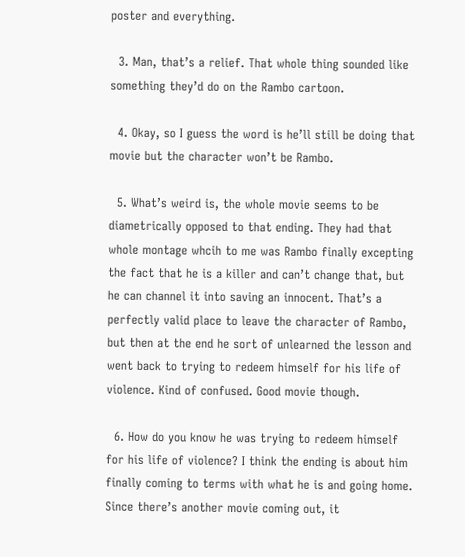poster and everything.

  3. Man, that’s a relief. That whole thing sounded like something they’d do on the Rambo cartoon.

  4. Okay, so I guess the word is he’ll still be doing that movie but the character won’t be Rambo.

  5. What’s weird is, the whole movie seems to be diametrically opposed to that ending. They had that whole montage whcih to me was Rambo finally excepting the fact that he is a killer and can’t change that, but he can channel it into saving an innocent. That’s a perfectly valid place to leave the character of Rambo, but then at the end he sort of unlearned the lesson and went back to trying to redeem himself for his life of violence. Kind of confused. Good movie though.

  6. How do you know he was trying to redeem himself for his life of violence? I think the ending is about him finally coming to terms with what he is and going home. Since there’s another movie coming out, it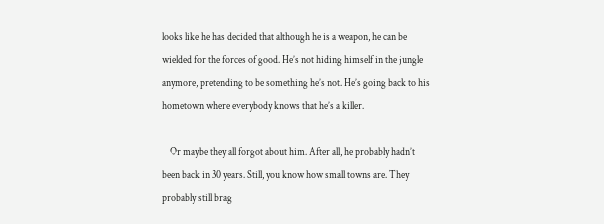looks like he has decided that although he is a weapon, he can be wielded for the forces of good. He’s not hiding himself in the jungle anymore, pretending to be something he’s not. He’s going back to his hometown where everybody knows that he’s a killer.

    Or maybe they all forgot about him. After all, he probably hadn’t been back in 30 years. Still, you know how small towns are. They probably still brag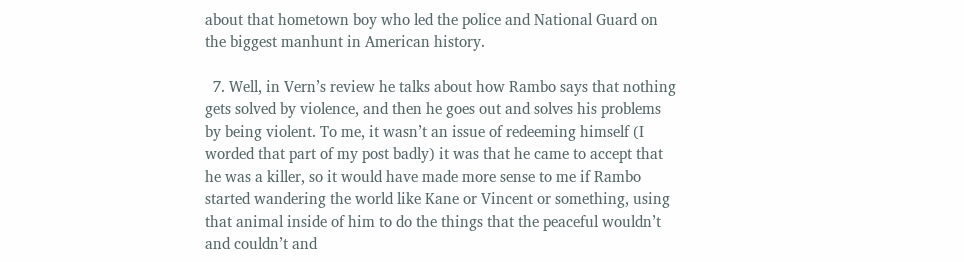about that hometown boy who led the police and National Guard on the biggest manhunt in American history.

  7. Well, in Vern’s review he talks about how Rambo says that nothing gets solved by violence, and then he goes out and solves his problems by being violent. To me, it wasn’t an issue of redeeming himself (I worded that part of my post badly) it was that he came to accept that he was a killer, so it would have made more sense to me if Rambo started wandering the world like Kane or Vincent or something, using that animal inside of him to do the things that the peaceful wouldn’t and couldn’t and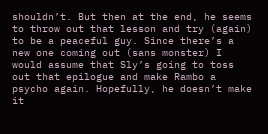shouldn’t. But then at the end, he seems to throw out that lesson and try (again) to be a peaceful guy. Since there’s a new one coming out (sans monster) I would assume that Sly’s going to toss out that epilogue and make Rambo a psycho again. Hopefully, he doesn’t make it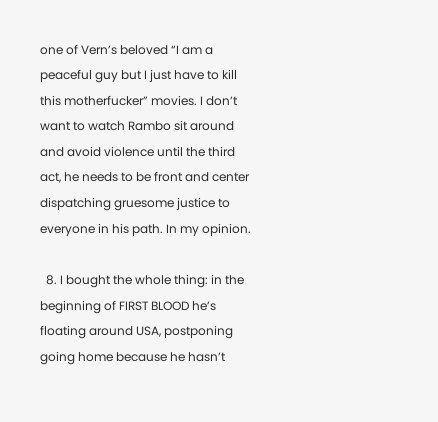one of Vern’s beloved “I am a peaceful guy but I just have to kill this motherfucker” movies. I don’t want to watch Rambo sit around and avoid violence until the third act, he needs to be front and center dispatching gruesome justice to everyone in his path. In my opinion.

  8. I bought the whole thing: in the beginning of FIRST BLOOD he’s floating around USA, postponing going home because he hasn’t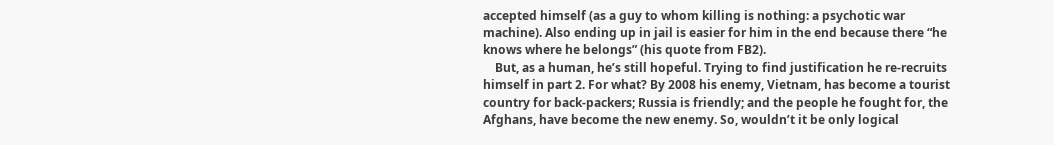accepted himself (as a guy to whom killing is nothing: a psychotic war machine). Also ending up in jail is easier for him in the end because there “he knows where he belongs” (his quote from FB2).
    But, as a human, he’s still hopeful. Trying to find justification he re-recruits himself in part 2. For what? By 2008 his enemy, Vietnam, has become a tourist country for back-packers; Russia is friendly; and the people he fought for, the Afghans, have become the new enemy. So, wouldn’t it be only logical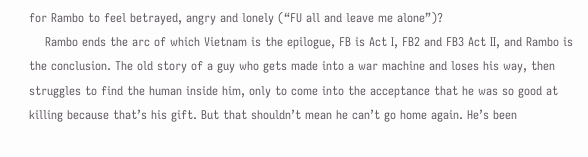for Rambo to feel betrayed, angry and lonely (“FU all and leave me alone”)?
    Rambo ends the arc of which Vietnam is the epilogue, FB is Act I, FB2 and FB3 Act II, and Rambo is the conclusion. The old story of a guy who gets made into a war machine and loses his way, then struggles to find the human inside him, only to come into the acceptance that he was so good at killing because that’s his gift. But that shouldn’t mean he can’t go home again. He’s been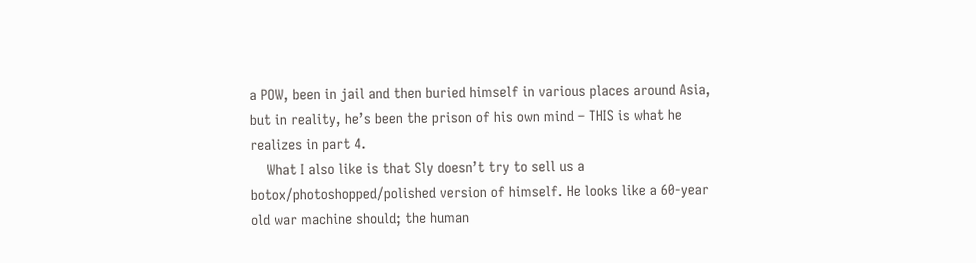a POW, been in jail and then buried himself in various places around Asia, but in reality, he’s been the prison of his own mind – THIS is what he realizes in part 4.
    What I also like is that Sly doesn’t try to sell us a botox/photoshopped/polished version of himself. He looks like a 60-year old war machine should; the human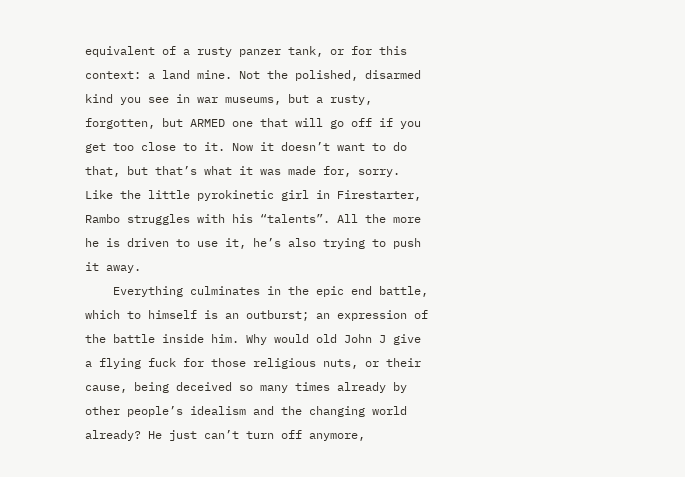equivalent of a rusty panzer tank, or for this context: a land mine. Not the polished, disarmed kind you see in war museums, but a rusty, forgotten, but ARMED one that will go off if you get too close to it. Now it doesn’t want to do that, but that’s what it was made for, sorry. Like the little pyrokinetic girl in Firestarter, Rambo struggles with his “talents”. All the more he is driven to use it, he’s also trying to push it away.
    Everything culminates in the epic end battle, which to himself is an outburst; an expression of the battle inside him. Why would old John J give a flying fuck for those religious nuts, or their cause, being deceived so many times already by other people’s idealism and the changing world already? He just can’t turn off anymore,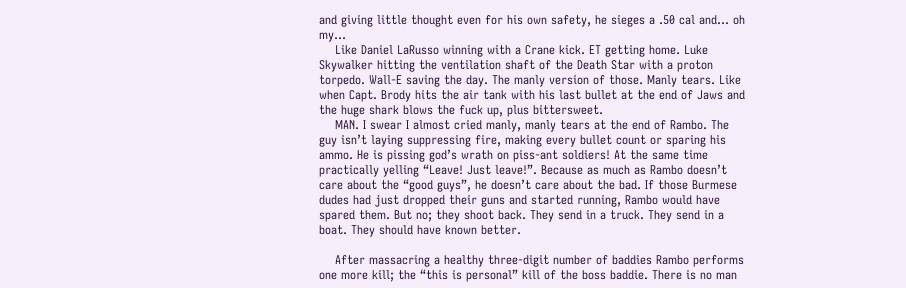and giving little thought even for his own safety, he sieges a .50 cal and… oh my…
    Like Daniel LaRusso winning with a Crane kick. ET getting home. Luke Skywalker hitting the ventilation shaft of the Death Star with a proton torpedo. Wall-E saving the day. The manly version of those. Manly tears. Like when Capt. Brody hits the air tank with his last bullet at the end of Jaws and the huge shark blows the fuck up, plus bittersweet.
    MAN. I swear I almost cried manly, manly tears at the end of Rambo. The guy isn’t laying suppressing fire, making every bullet count or sparing his ammo. He is pissing god’s wrath on piss-ant soldiers! At the same time practically yelling “Leave! Just leave!”. Because as much as Rambo doesn’t care about the “good guys”, he doesn’t care about the bad. If those Burmese dudes had just dropped their guns and started running, Rambo would have spared them. But no; they shoot back. They send in a truck. They send in a boat. They should have known better.

    After massacring a healthy three-digit number of baddies Rambo performs one more kill; the “this is personal” kill of the boss baddie. There is no man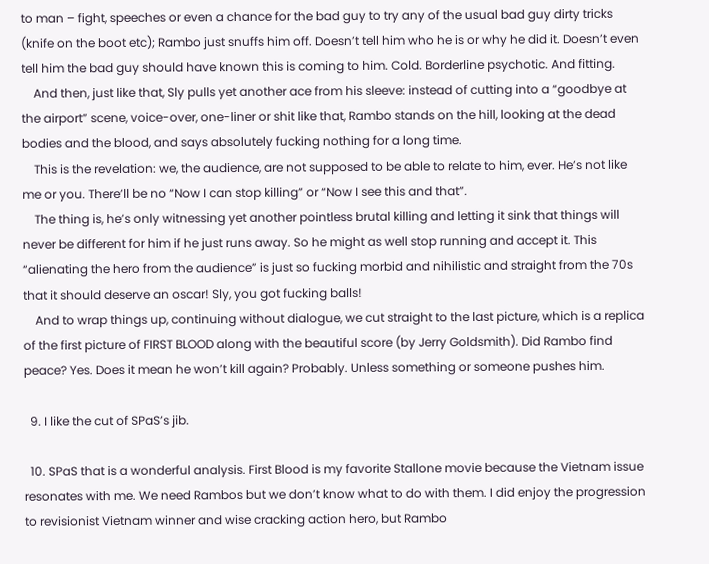to man – fight, speeches or even a chance for the bad guy to try any of the usual bad guy dirty tricks (knife on the boot etc); Rambo just snuffs him off. Doesn’t tell him who he is or why he did it. Doesn’t even tell him the bad guy should have known this is coming to him. Cold. Borderline psychotic. And fitting.
    And then, just like that, Sly pulls yet another ace from his sleeve: instead of cutting into a “goodbye at the airport” scene, voice-over, one-liner or shit like that, Rambo stands on the hill, looking at the dead bodies and the blood, and says absolutely fucking nothing for a long time.
    This is the revelation: we, the audience, are not supposed to be able to relate to him, ever. He’s not like me or you. There’ll be no “Now I can stop killing” or “Now I see this and that”.
    The thing is, he’s only witnessing yet another pointless brutal killing and letting it sink that things will never be different for him if he just runs away. So he might as well stop running and accept it. This “alienating the hero from the audience” is just so fucking morbid and nihilistic and straight from the 70s that it should deserve an oscar! Sly, you got fucking balls!
    And to wrap things up, continuing without dialogue, we cut straight to the last picture, which is a replica of the first picture of FIRST BLOOD along with the beautiful score (by Jerry Goldsmith). Did Rambo find peace? Yes. Does it mean he won’t kill again? Probably. Unless something or someone pushes him.

  9. I like the cut of SPaS’s jib.

  10. SPaS that is a wonderful analysis. First Blood is my favorite Stallone movie because the Vietnam issue resonates with me. We need Rambos but we don’t know what to do with them. I did enjoy the progression to revisionist Vietnam winner and wise cracking action hero, but Rambo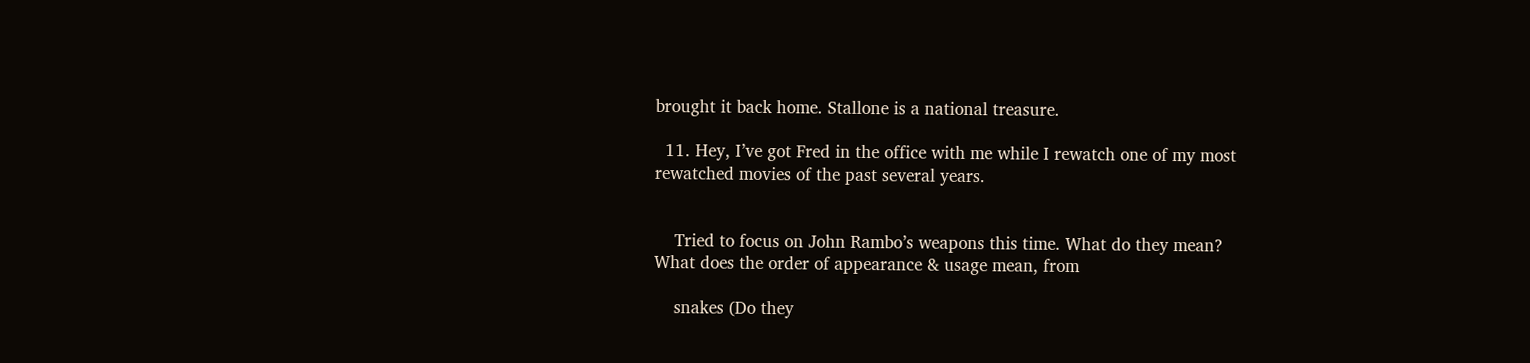brought it back home. Stallone is a national treasure.

  11. Hey, I’ve got Fred in the office with me while I rewatch one of my most rewatched movies of the past several years.


    Tried to focus on John Rambo’s weapons this time. What do they mean? What does the order of appearance & usage mean, from

    snakes (Do they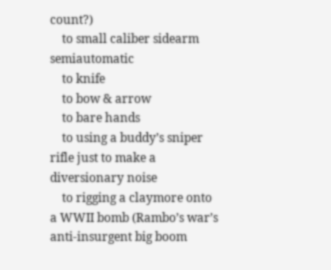count?)
    to small caliber sidearm semiautomatic
    to knife
    to bow & arrow
    to bare hands
    to using a buddy’s sniper rifle just to make a diversionary noise
    to rigging a claymore onto a WWII bomb (Rambo’s war’s anti-insurgent big boom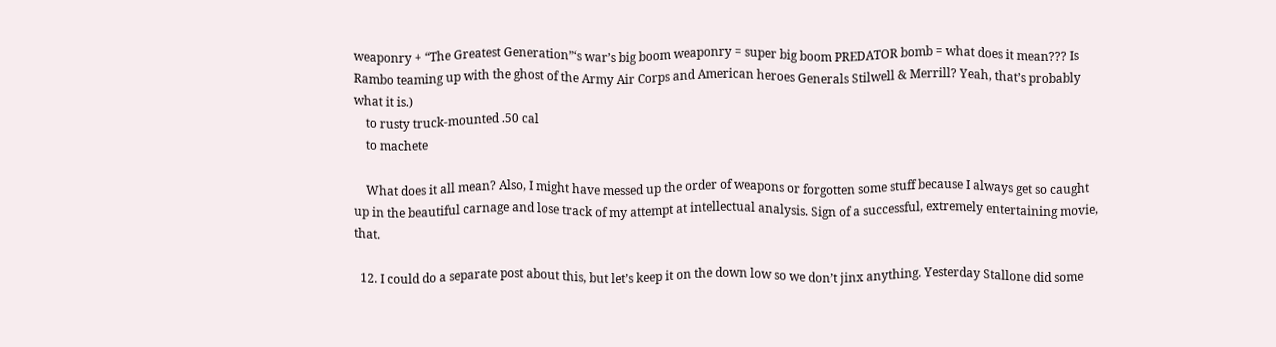weaponry + “The Greatest Generation”‘s war’s big boom weaponry = super big boom PREDATOR bomb = what does it mean??? Is Rambo teaming up with the ghost of the Army Air Corps and American heroes Generals Stilwell & Merrill? Yeah, that’s probably what it is.)
    to rusty truck-mounted .50 cal
    to machete

    What does it all mean? Also, I might have messed up the order of weapons or forgotten some stuff because I always get so caught up in the beautiful carnage and lose track of my attempt at intellectual analysis. Sign of a successful, extremely entertaining movie, that.

  12. I could do a separate post about this, but let’s keep it on the down low so we don’t jinx anything. Yesterday Stallone did some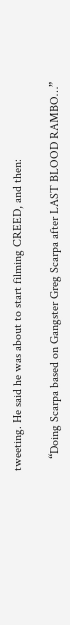tweeting. He said he was about to start filming CREED, and then:

    “Doing Scarpa based on Gangster Greg Scarpa after LAST BLOOD RAMBO…”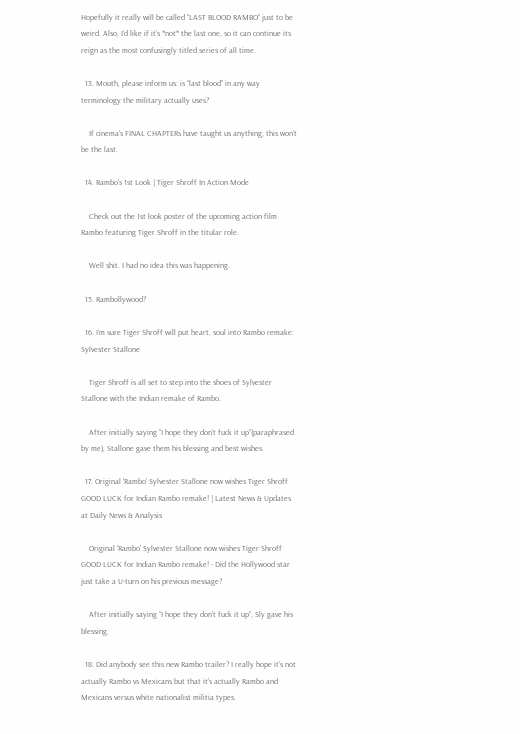Hopefully it really will be called “LAST BLOOD RAMBO” just to be weird. Also, I’d like if it’s *not* the last one, so it can continue its reign as the most confusingly titled series of all time.

  13. Mouth, please inform us: is “last blood” in any way terminology the military actually uses?

    If cinema’s FINAL CHAPTERs have taught us anything, this won’t be the last.

  14. Rambo's 1st Look | Tiger Shroff In Action Mode

    Check out the 1st look poster of the upcoming action film Rambo featuring Tiger Shroff in the titular role.

    Well shit. I had no idea this was happening.

  15. Rambollywood?

  16. I’m sure Tiger Shroff will put heart, soul into Rambo remake: Sylvester Stallone

    Tiger Shroff is all set to step into the shoes of Sylvester Stallone with the Indian remake of Rambo.

    After initially saying “I hope they don’t fuck it up”(paraphrased by me), Stallone gave them his blessing and best wishes.

  17. Original 'Rambo' Sylvester Stallone now wishes Tiger Shroff GOOD LUCK for Indian Rambo remake! | Latest News & Updates at Daily News & Analysis

    Original 'Rambo' Sylvester Stallone now wishes Tiger Shroff GOOD LUCK for Indian Rambo remake! - Did the Hollywood star just take a U-turn on his previous message?

    After initially saying “I hope they don’t fuck it up”, Sly gave his blessing.

  18. Did anybody see this new Rambo trailer? I really hope it’s not actually Rambo vs Mexicans but that it’s actually Rambo and Mexicans versus white nationalist militia types.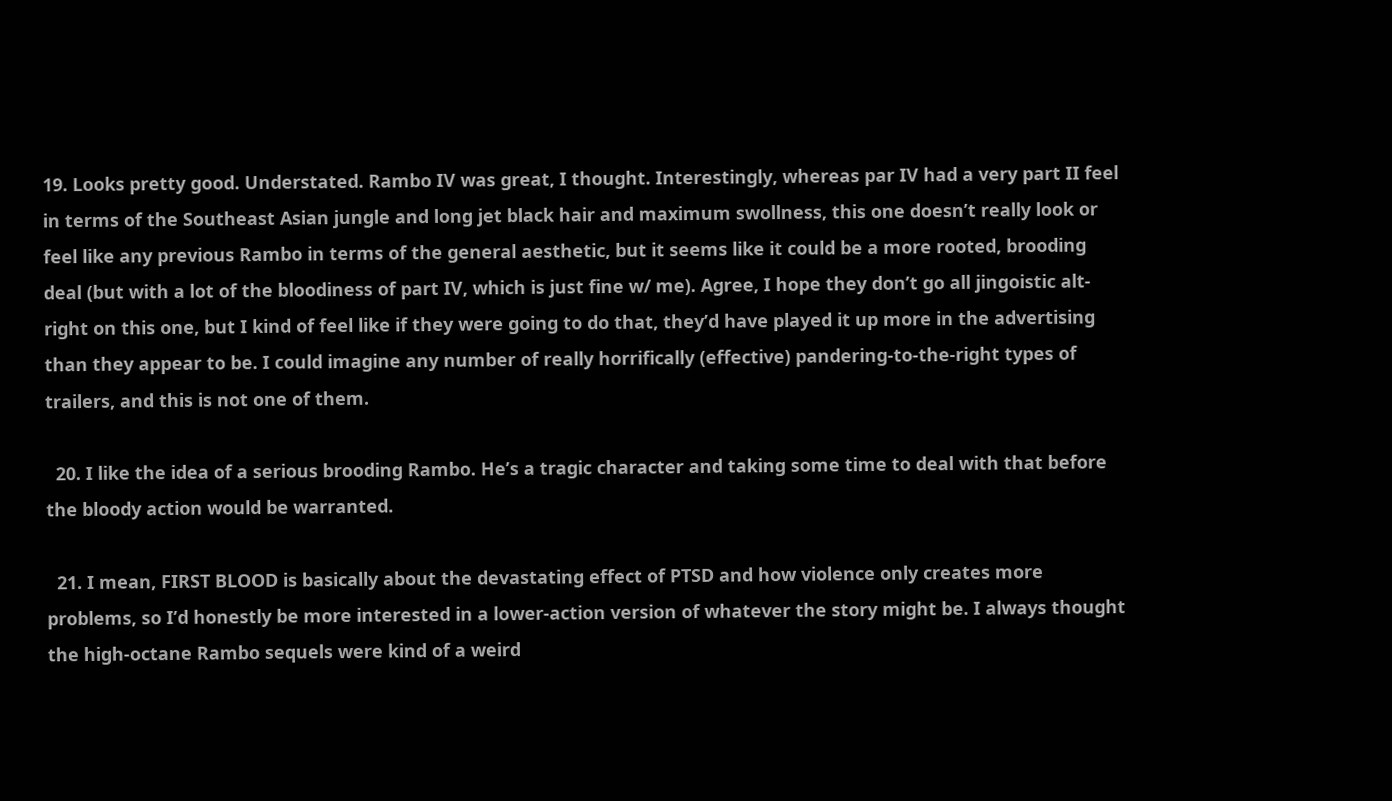19. Looks pretty good. Understated. Rambo IV was great, I thought. Interestingly, whereas par IV had a very part II feel in terms of the Southeast Asian jungle and long jet black hair and maximum swollness, this one doesn’t really look or feel like any previous Rambo in terms of the general aesthetic, but it seems like it could be a more rooted, brooding deal (but with a lot of the bloodiness of part IV, which is just fine w/ me). Agree, I hope they don’t go all jingoistic alt-right on this one, but I kind of feel like if they were going to do that, they’d have played it up more in the advertising than they appear to be. I could imagine any number of really horrifically (effective) pandering-to-the-right types of trailers, and this is not one of them.

  20. I like the idea of a serious brooding Rambo. He’s a tragic character and taking some time to deal with that before the bloody action would be warranted.

  21. I mean, FIRST BLOOD is basically about the devastating effect of PTSD and how violence only creates more problems, so I’d honestly be more interested in a lower-action version of whatever the story might be. I always thought the high-octane Rambo sequels were kind of a weird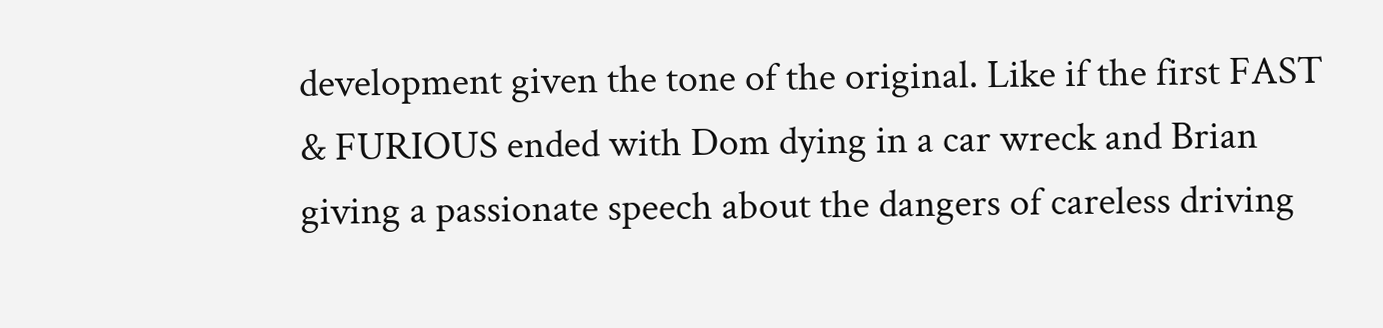development given the tone of the original. Like if the first FAST & FURIOUS ended with Dom dying in a car wreck and Brian giving a passionate speech about the dangers of careless driving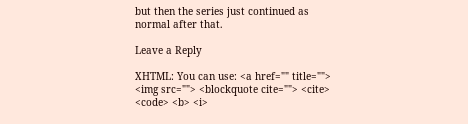but then the series just continued as normal after that.

Leave a Reply

XHTML: You can use: <a href="" title=""> <img src=""> <blockquote cite=""> <cite> <code> <b> <i>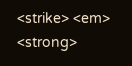<strike> <em> <strong>